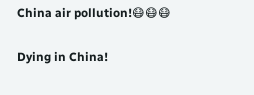China air pollution!😷😷😷

Dying in China!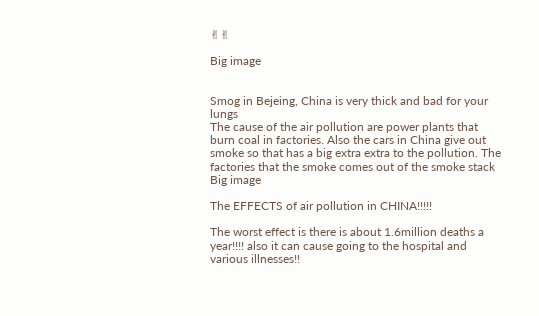✌✌

Big image


Smog in Bejeing, China is very thick and bad for your lungs
The cause of the air pollution are power plants that burn coal in factories. Also the cars in China give out smoke so that has a big extra extra to the pollution. The factories that the smoke comes out of the smoke stack
Big image

The EFFECTS of air pollution in CHINA!!!!!

The worst effect is there is about 1.6million deaths a year!!!! also it can cause going to the hospital and various illnesses!!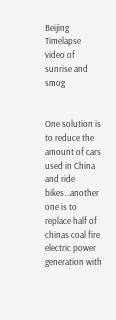Beijing Timelapse video of sunrise and smog


One solution is to reduce the amount of cars used in China and ride bikes...another one is to replace half of chinas coal fire electric power generation with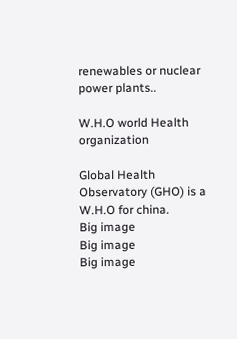renewables or nuclear power plants..

W.H.O world Health organization

Global Health Observatory (GHO) is a W.H.O for china.
Big image
Big image
Big image